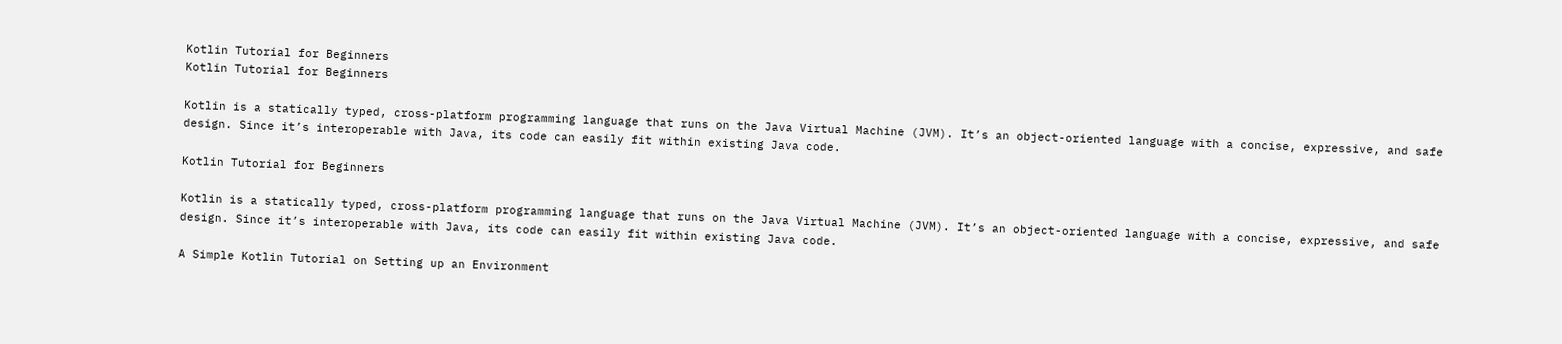Kotlin Tutorial for Beginners
Kotlin Tutorial for Beginners

Kotlin is a statically typed, cross-platform programming language that runs on the Java Virtual Machine (JVM). It’s an object-oriented language with a concise, expressive, and safe design. Since it’s interoperable with Java, its code can easily fit within existing Java code.

Kotlin Tutorial for Beginners

Kotlin is a statically typed, cross-platform programming language that runs on the Java Virtual Machine (JVM). It’s an object-oriented language with a concise, expressive, and safe design. Since it’s interoperable with Java, its code can easily fit within existing Java code.

A Simple Kotlin Tutorial on Setting up an Environment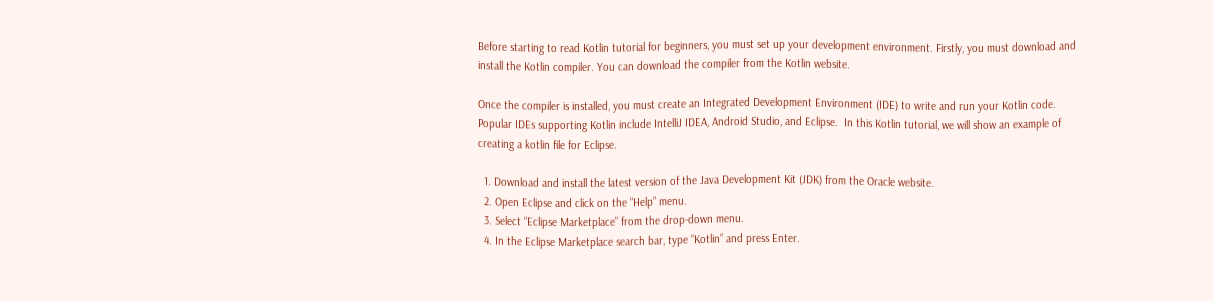Before starting to read Kotlin tutorial for beginners, you must set up your development environment. Firstly, you must download and install the Kotlin compiler. You can download the compiler from the Kotlin website.

Once the compiler is installed, you must create an Integrated Development Environment (IDE) to write and run your Kotlin code. Popular IDEs supporting Kotlin include IntelliJ IDEA, Android Studio, and Eclipse.  In this Kotlin tutorial, we will show an example of creating a kotlin file for Eclipse.

  1. Download and install the latest version of the Java Development Kit (JDK) from the Oracle website.
  2. Open Eclipse and click on the “Help” menu.
  3. Select “Eclipse Marketplace” from the drop-down menu.
  4. In the Eclipse Marketplace search bar, type “Kotlin” and press Enter.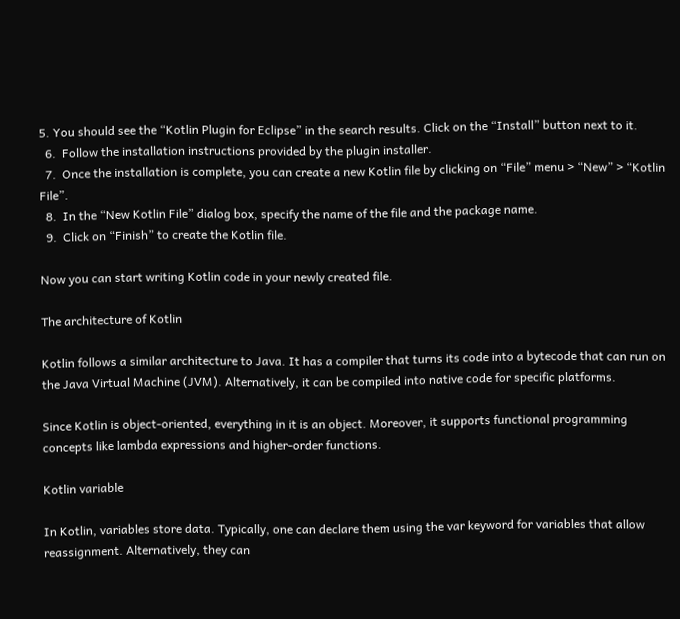5. You should see the “Kotlin Plugin for Eclipse” in the search results. Click on the “Install” button next to it.
  6.  Follow the installation instructions provided by the plugin installer.
  7.  Once the installation is complete, you can create a new Kotlin file by clicking on “File” menu > “New” > “Kotlin File”.
  8.  In the “New Kotlin File” dialog box, specify the name of the file and the package name.
  9.  Click on “Finish” to create the Kotlin file.

Now you can start writing Kotlin code in your newly created file.

The architecture of Kotlin

Kotlin follows a similar architecture to Java. It has a compiler that turns its code into a bytecode that can run on the Java Virtual Machine (JVM). Alternatively, it can be compiled into native code for specific platforms.

Since Kotlin is object-oriented, everything in it is an object. Moreover, it supports functional programming concepts like lambda expressions and higher-order functions.

Kotlin variable

In Kotlin, variables store data. Typically, one can declare them using the var keyword for variables that allow reassignment. Alternatively, they can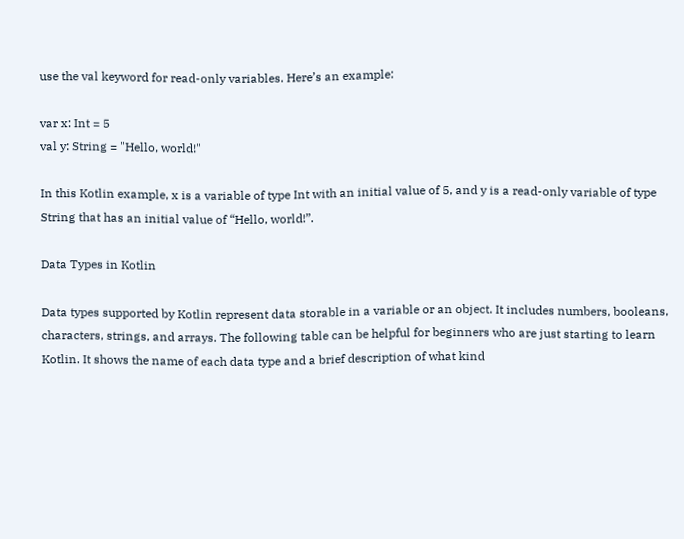use the val keyword for read-only variables. Here’s an example:

var x: Int = 5
val y: String = "Hello, world!"

In this Kotlin example, x is a variable of type Int with an initial value of 5, and y is a read-only variable of type String that has an initial value of “Hello, world!”.

Data Types in Kotlin

Data types supported by Kotlin represent data storable in a variable or an object. It includes numbers, booleans, characters, strings, and arrays. The following table can be helpful for beginners who are just starting to learn Kotlin. It shows the name of each data type and a brief description of what kind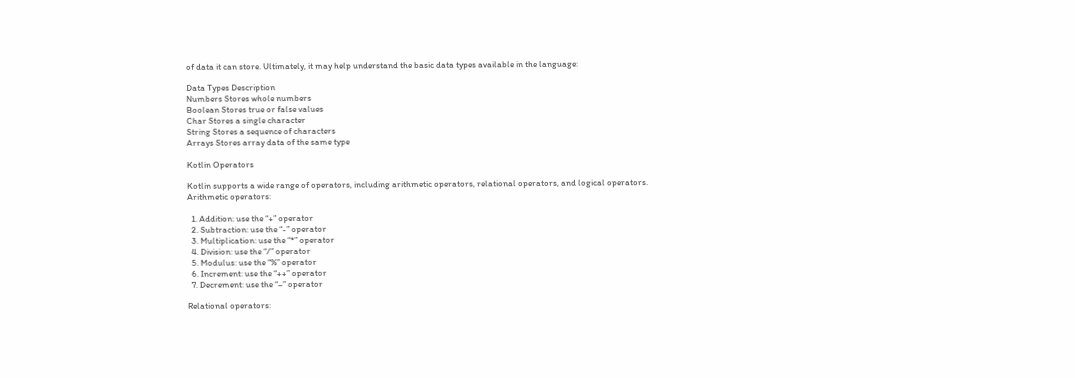of data it can store. Ultimately, it may help understand the basic data types available in the language:

Data Types Description
Numbers Stores whole numbers
Boolean Stores true or false values
Char Stores a single character
String Stores a sequence of characters
Arrays Stores array data of the same type

Kotlin Operators

Kotlin supports a wide range of operators, including arithmetic operators, relational operators, and logical operators.
Arithmetic operators:

  1. Addition: use the “+” operator
  2. Subtraction: use the “-” operator
  3. Multiplication: use the “*” operator
  4. Division: use the “/” operator
  5. Modulus: use the “%” operator
  6. Increment: use the “++” operator
  7. Decrement: use the “–” operator

Relational operators: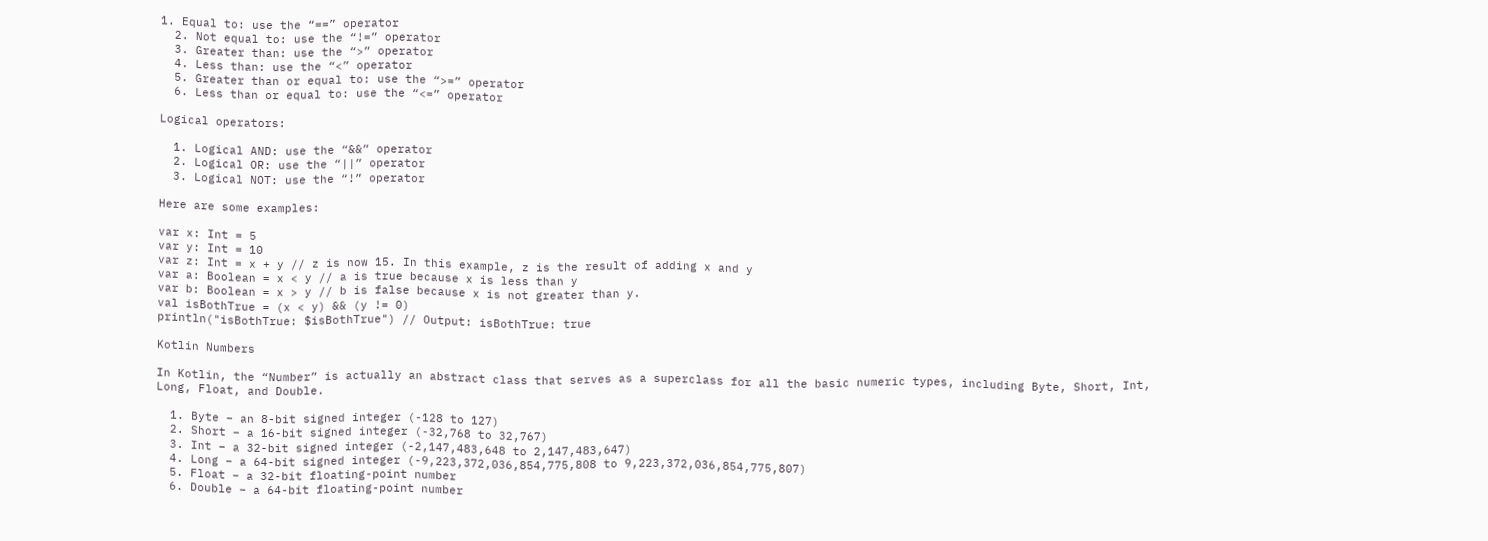1. Equal to: use the “==” operator
  2. Not equal to: use the “!=” operator
  3. Greater than: use the “>” operator
  4. Less than: use the “<” operator
  5. Greater than or equal to: use the “>=” operator
  6. Less than or equal to: use the “<=” operator

Logical operators:

  1. Logical AND: use the “&&” operator
  2. Logical OR: use the “||” operator
  3. Logical NOT: use the “!” operator

Here are some examples:

var x: Int = 5
var y: Int = 10
var z: Int = x + y // z is now 15. In this example, z is the result of adding x and y
var a: Boolean = x < y // a is true because x is less than y
var b: Boolean = x > y // b is false because x is not greater than y.
val isBothTrue = (x < y) && (y != 0)
println("isBothTrue: $isBothTrue") // Output: isBothTrue: true

Kotlin Numbers

In Kotlin, the “Number” is actually an abstract class that serves as a superclass for all the basic numeric types, including Byte, Short, Int, Long, Float, and Double.

  1. Byte – an 8-bit signed integer (-128 to 127)
  2. Short – a 16-bit signed integer (-32,768 to 32,767)
  3. Int – a 32-bit signed integer (-2,147,483,648 to 2,147,483,647)
  4. Long – a 64-bit signed integer (-9,223,372,036,854,775,808 to 9,223,372,036,854,775,807)
  5. Float – a 32-bit floating-point number
  6. Double – a 64-bit floating-point number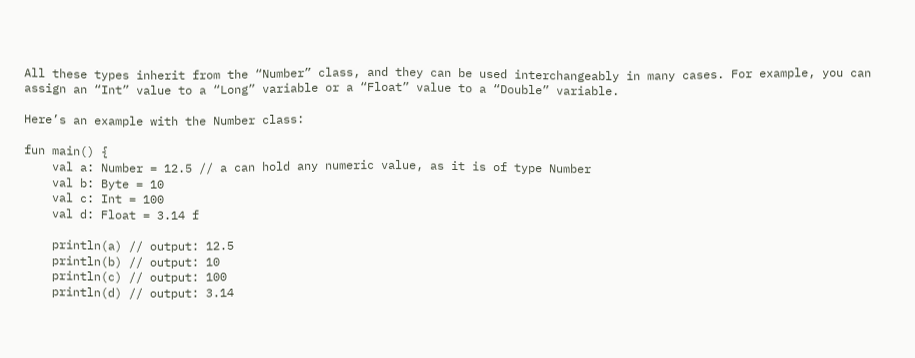All these types inherit from the “Number” class, and they can be used interchangeably in many cases. For example, you can assign an “Int” value to a “Long” variable or a “Float” value to a “Double” variable.

Here’s an example with the Number class:

fun main() {
    val a: Number = 12.5 // a can hold any numeric value, as it is of type Number
    val b: Byte = 10
    val c: Int = 100
    val d: Float = 3.14 f

    println(a) // output: 12.5
    println(b) // output: 10
    println(c) // output: 100
    println(d) // output: 3.14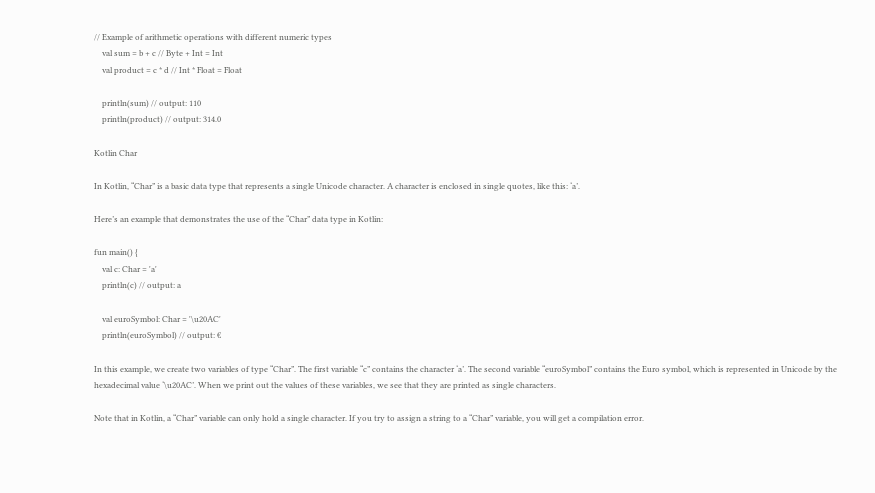// Example of arithmetic operations with different numeric types
    val sum = b + c // Byte + Int = Int
    val product = c * d // Int * Float = Float

    println(sum) // output: 110
    println(product) // output: 314.0

Kotlin Char

In Kotlin, “Char” is a basic data type that represents a single Unicode character. A character is enclosed in single quotes, like this: ‘a’.

Here’s an example that demonstrates the use of the “Char” data type in Kotlin:

fun main() {
    val c: Char = 'a'
    println(c) // output: a

    val euroSymbol: Char = '\u20AC'
    println(euroSymbol) // output: €

In this example, we create two variables of type “Char”. The first variable “c” contains the character ‘a’. The second variable “euroSymbol” contains the Euro symbol, which is represented in Unicode by the hexadecimal value ‘\u20AC’. When we print out the values of these variables, we see that they are printed as single characters.

Note that in Kotlin, a “Char” variable can only hold a single character. If you try to assign a string to a “Char” variable, you will get a compilation error.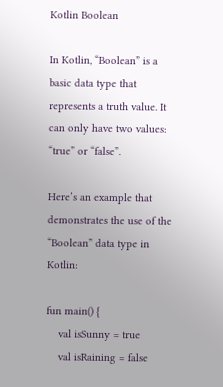Kotlin Boolean

In Kotlin, “Boolean” is a basic data type that represents a truth value. It can only have two values: “true” or “false”.

Here’s an example that demonstrates the use of the “Boolean” data type in Kotlin:

fun main() {
    val isSunny = true
    val isRaining = false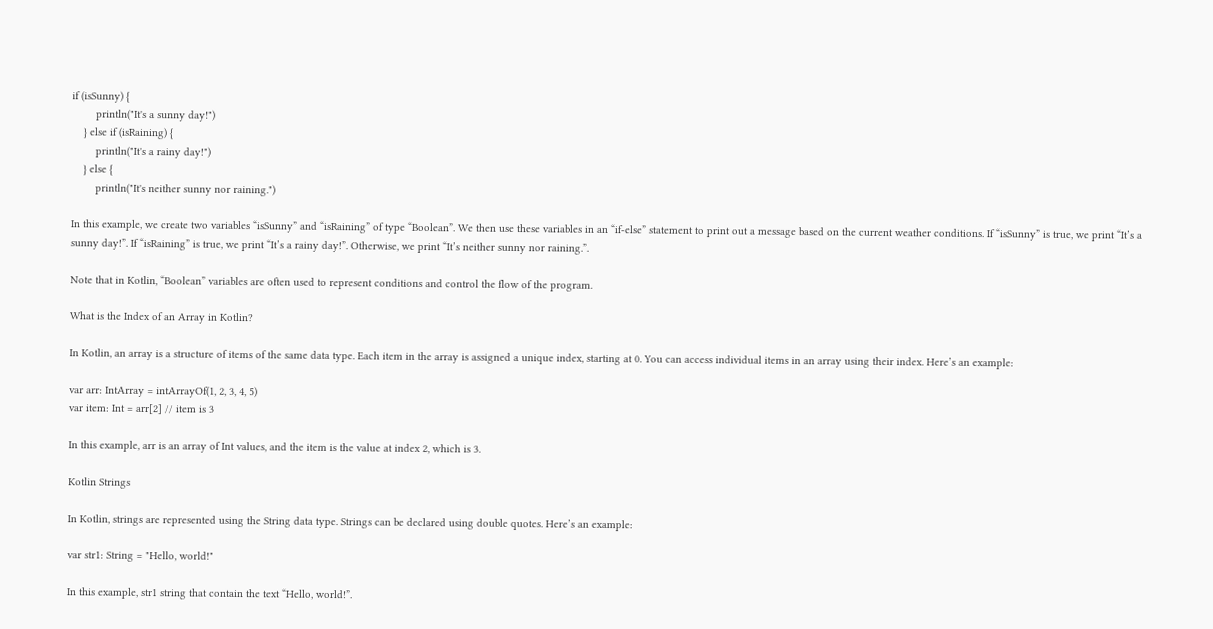if (isSunny) {
        println("It's a sunny day!")
    } else if (isRaining) {
        println("It's a rainy day!")
    } else {
        println("It's neither sunny nor raining.")

In this example, we create two variables “isSunny” and “isRaining” of type “Boolean”. We then use these variables in an “if-else” statement to print out a message based on the current weather conditions. If “isSunny” is true, we print “It’s a sunny day!”. If “isRaining” is true, we print “It’s a rainy day!”. Otherwise, we print “It’s neither sunny nor raining.”.

Note that in Kotlin, “Boolean” variables are often used to represent conditions and control the flow of the program.

What is the Index of an Array in Kotlin?

In Kotlin, an array is a structure of items of the same data type. Each item in the array is assigned a unique index, starting at 0. You can access individual items in an array using their index. Here’s an example:

var arr: IntArray = intArrayOf(1, 2, 3, 4, 5)
var item: Int = arr[2] // item is 3

In this example, arr is an array of Int values, and the item is the value at index 2, which is 3.

Kotlin Strings

In Kotlin, strings are represented using the String data type. Strings can be declared using double quotes. Here’s an example:

var str1: String = "Hello, world!"

In this example, str1 string that contain the text “Hello, world!”.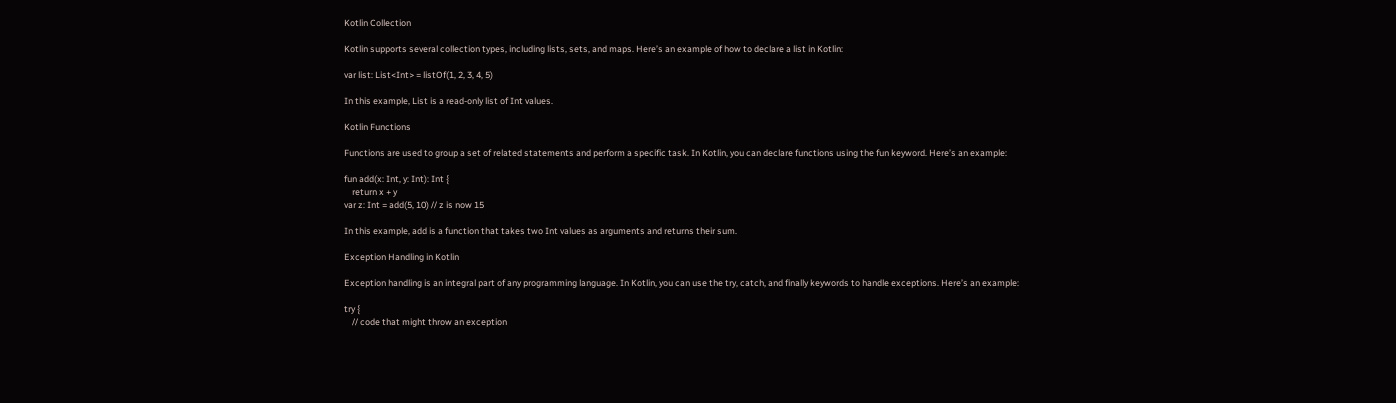Kotlin Collection

Kotlin supports several collection types, including lists, sets, and maps. Here’s an example of how to declare a list in Kotlin:

var list: List<Int> = listOf(1, 2, 3, 4, 5)

In this example, List is a read-only list of Int values.

Kotlin Functions

Functions are used to group a set of related statements and perform a specific task. In Kotlin, you can declare functions using the fun keyword. Here’s an example:

fun add(x: Int, y: Int): Int {
    return x + y
var z: Int = add(5, 10) // z is now 15

In this example, add is a function that takes two Int values as arguments and returns their sum.

Exception Handling in Kotlin

Exception handling is an integral part of any programming language. In Kotlin, you can use the try, catch, and finally keywords to handle exceptions. Here’s an example:

try {
    // code that might throw an exception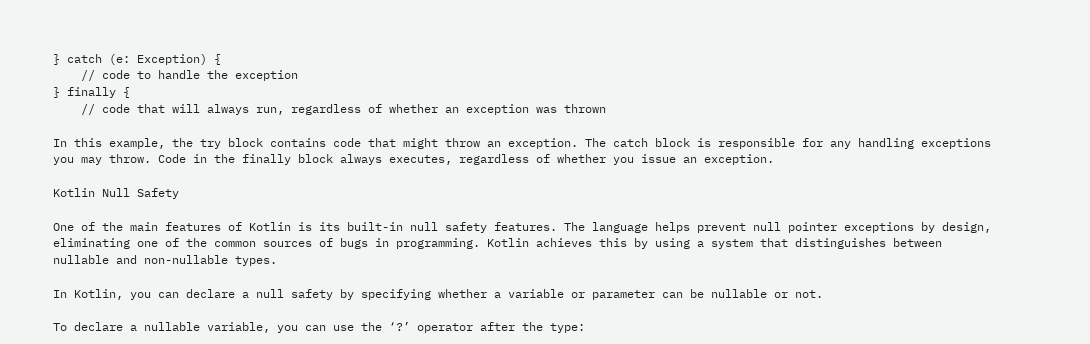} catch (e: Exception) {
    // code to handle the exception
} finally {
    // code that will always run, regardless of whether an exception was thrown

In this example, the try block contains code that might throw an exception. The catch block is responsible for any handling exceptions you may throw. Code in the finally block always executes, regardless of whether you issue an exception.

Kotlin Null Safety

One of the main features of Kotlin is its built-in null safety features. The language helps prevent null pointer exceptions by design, eliminating one of the common sources of bugs in programming. Kotlin achieves this by using a system that distinguishes between nullable and non-nullable types.

In Kotlin, you can declare a null safety by specifying whether a variable or parameter can be nullable or not.

To declare a nullable variable, you can use the ‘?’ operator after the type: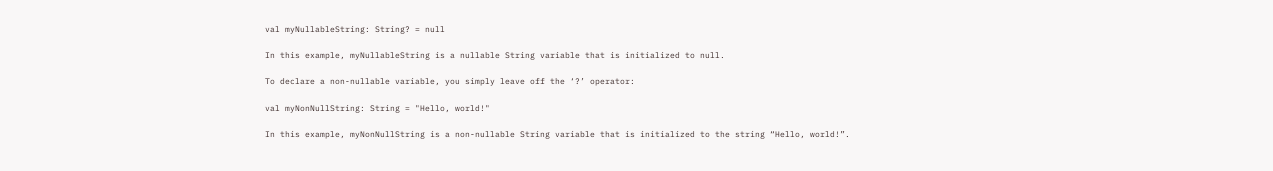val myNullableString: String? = null

In this example, myNullableString is a nullable String variable that is initialized to null.

To declare a non-nullable variable, you simply leave off the ‘?’ operator:

val myNonNullString: String = "Hello, world!"

In this example, myNonNullString is a non-nullable String variable that is initialized to the string “Hello, world!”.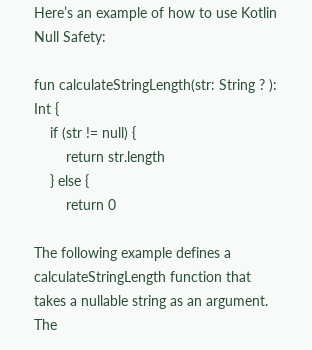Here’s an example of how to use Kotlin Null Safety:

fun calculateStringLength(str: String ? ): Int {
    if (str != null) {
        return str.length
    } else {
        return 0

The following example defines a calculateStringLength function that takes a nullable string as an argument. The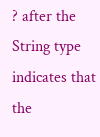? after the String type indicates that the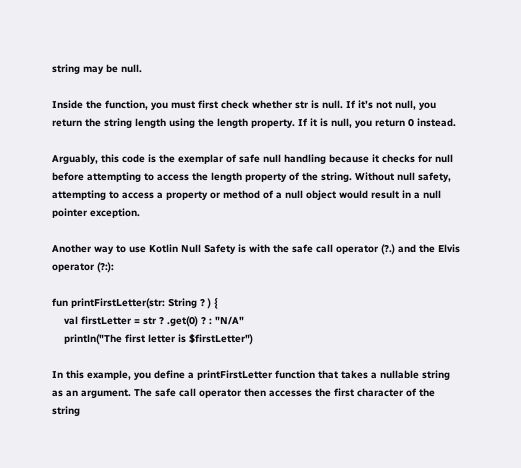string may be null.

Inside the function, you must first check whether str is null. If it’s not null, you return the string length using the length property. If it is null, you return 0 instead.

Arguably, this code is the exemplar of safe null handling because it checks for null before attempting to access the length property of the string. Without null safety, attempting to access a property or method of a null object would result in a null pointer exception.

Another way to use Kotlin Null Safety is with the safe call operator (?.) and the Elvis operator (?:):

fun printFirstLetter(str: String ? ) {
    val firstLetter = str ? .get(0) ? : "N/A"
    println("The first letter is $firstLetter")

In this example, you define a printFirstLetter function that takes a nullable string as an argument. The safe call operator then accesses the first character of the string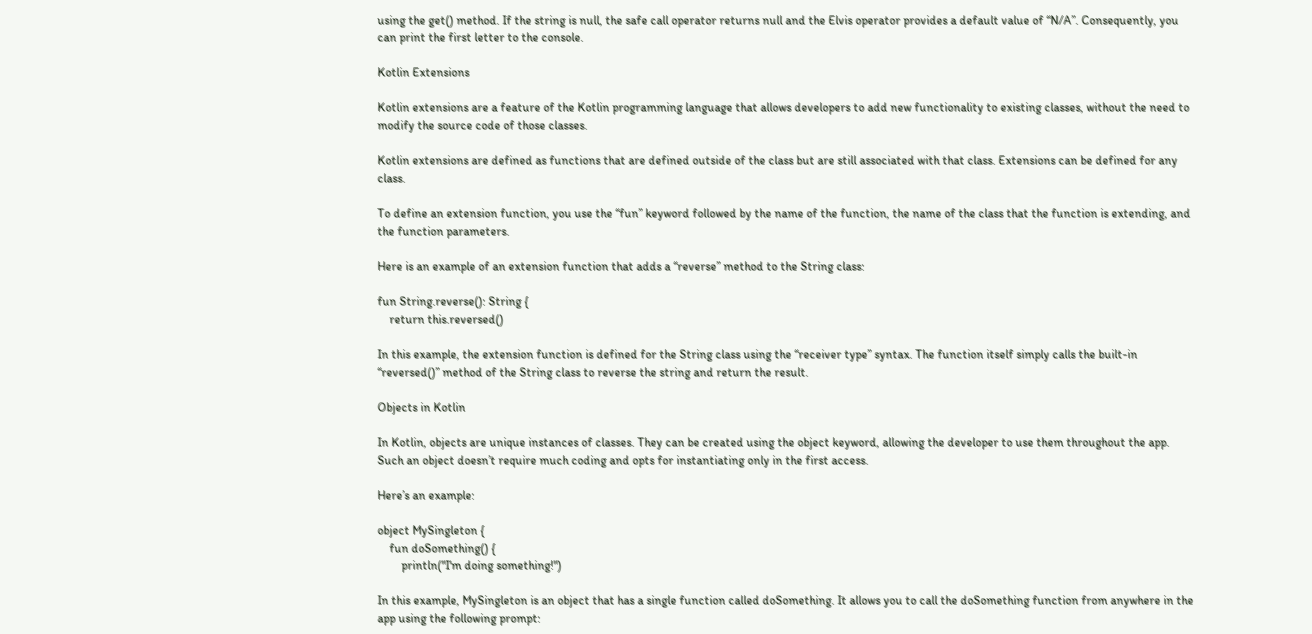using the get() method. If the string is null, the safe call operator returns null and the Elvis operator provides a default value of “N/A”. Consequently, you can print the first letter to the console.

Kotlin Extensions

Kotlin extensions are a feature of the Kotlin programming language that allows developers to add new functionality to existing classes, without the need to modify the source code of those classes.

Kotlin extensions are defined as functions that are defined outside of the class but are still associated with that class. Extensions can be defined for any class.

To define an extension function, you use the “fun” keyword followed by the name of the function, the name of the class that the function is extending, and the function parameters.

Here is an example of an extension function that adds a “reverse” method to the String class:

fun String.reverse(): String {
    return this.reversed()

In this example, the extension function is defined for the String class using the “receiver type” syntax. The function itself simply calls the built-in “reversed()” method of the String class to reverse the string and return the result.

Objects in Kotlin

In Kotlin, objects are unique instances of classes. They can be created using the object keyword, allowing the developer to use them throughout the app. Such an object doesn’t require much coding and opts for instantiating only in the first access.

Here’s an example:

object MySingleton {
    fun doSomething() {
        println("I'm doing something!")

In this example, MySingleton is an object that has a single function called doSomething. It allows you to call the doSomething function from anywhere in the app using the following prompt: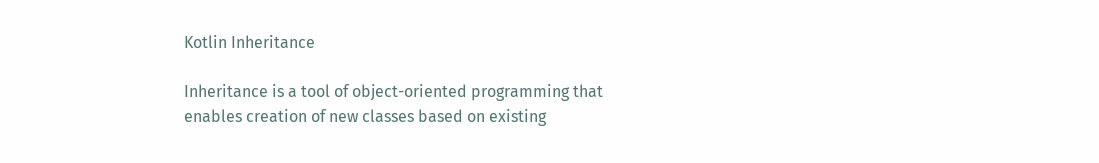Kotlin Inheritance

Inheritance is a tool of object-oriented programming that enables creation of new classes based on existing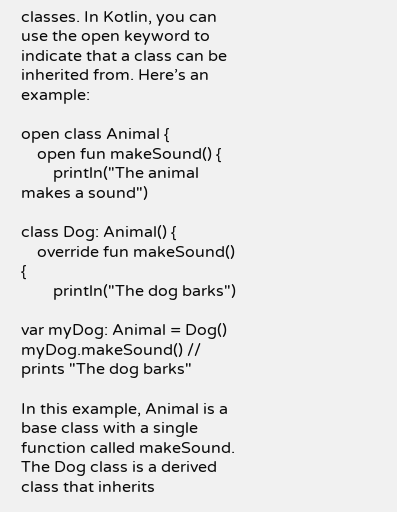classes. In Kotlin, you can use the open keyword to indicate that a class can be inherited from. Here’s an example:

open class Animal {
    open fun makeSound() {
        println("The animal makes a sound")

class Dog: Animal() {
    override fun makeSound() {
        println("The dog barks")

var myDog: Animal = Dog() myDog.makeSound() // prints "The dog barks"

In this example, Animal is a base class with a single function called makeSound. The Dog class is a derived class that inherits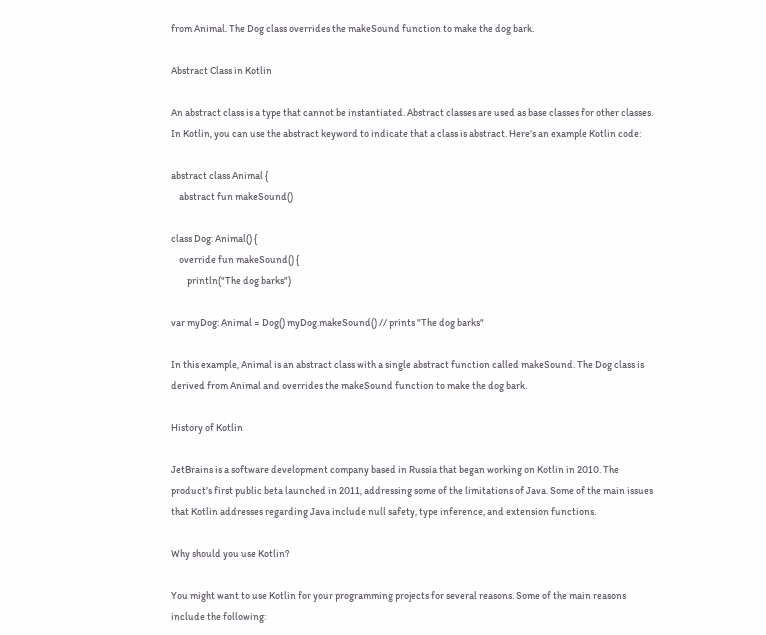from Animal. The Dog class overrides the makeSound function to make the dog bark.

Abstract Class in Kotlin

An abstract class is a type that cannot be instantiated. Abstract classes are used as base classes for other classes. In Kotlin, you can use the abstract keyword to indicate that a class is abstract. Here’s an example Kotlin code:

abstract class Animal {
    abstract fun makeSound()

class Dog: Animal() {
    override fun makeSound() {
        println("The dog barks")

var myDog: Animal = Dog() myDog.makeSound() // prints "The dog barks"

In this example, Animal is an abstract class with a single abstract function called makeSound. The Dog class is derived from Animal and overrides the makeSound function to make the dog bark.

History of Kotlin

JetBrains is a software development company based in Russia that began working on Kotlin in 2010. The product’s first public beta launched in 2011, addressing some of the limitations of Java. Some of the main issues that Kotlin addresses regarding Java include null safety, type inference, and extension functions.

Why should you use Kotlin?

You might want to use Kotlin for your programming projects for several reasons. Some of the main reasons include the following: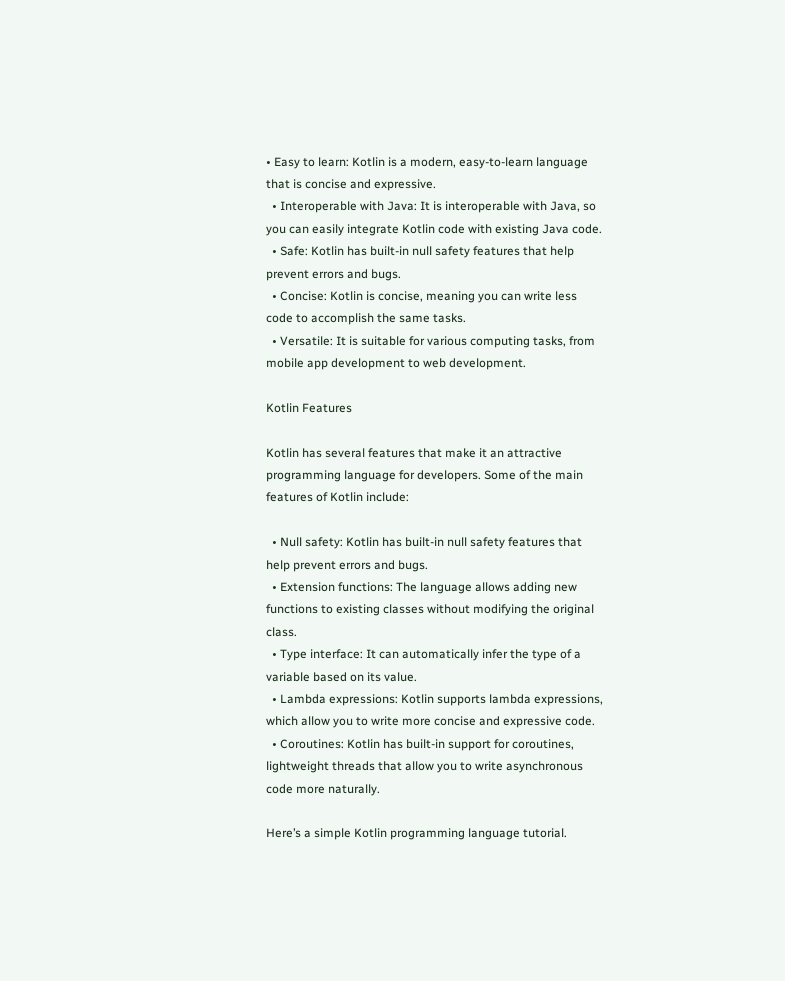• Easy to learn: Kotlin is a modern, easy-to-learn language that is concise and expressive.
  • Interoperable with Java: It is interoperable with Java, so you can easily integrate Kotlin code with existing Java code.
  • Safe: Kotlin has built-in null safety features that help prevent errors and bugs.
  • Concise: Kotlin is concise, meaning you can write less code to accomplish the same tasks.
  • Versatile: It is suitable for various computing tasks, from mobile app development to web development.

Kotlin Features

Kotlin has several features that make it an attractive programming language for developers. Some of the main features of Kotlin include:

  • Null safety: Kotlin has built-in null safety features that help prevent errors and bugs.
  • Extension functions: The language allows adding new functions to existing classes without modifying the original class.
  • Type interface: It can automatically infer the type of a variable based on its value.
  • Lambda expressions: Kotlin supports lambda expressions, which allow you to write more concise and expressive code.
  • Coroutines: Kotlin has built-in support for coroutines, lightweight threads that allow you to write asynchronous code more naturally.

Here’s a simple Kotlin programming language tutorial.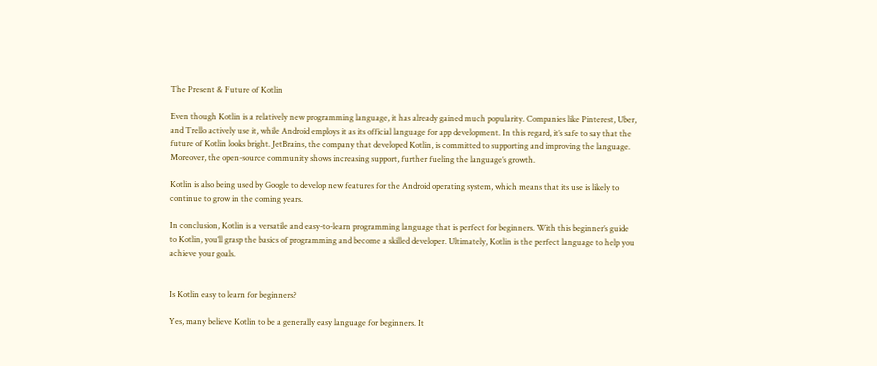The Present & Future of Kotlin

Even though Kotlin is a relatively new programming language, it has already gained much popularity. Companies like Pinterest, Uber, and Trello actively use it, while Android employs it as its official language for app development. In this regard, it’s safe to say that the future of Kotlin looks bright. JetBrains, the company that developed Kotlin, is committed to supporting and improving the language. Moreover, the open-source community shows increasing support, further fueling the language’s growth.

Kotlin is also being used by Google to develop new features for the Android operating system, which means that its use is likely to continue to grow in the coming years.

In conclusion, Kotlin is a versatile and easy-to-learn programming language that is perfect for beginners. With this beginner’s guide to Kotlin, you’ll grasp the basics of programming and become a skilled developer. Ultimately, Kotlin is the perfect language to help you achieve your goals.


Is Kotlin easy to learn for beginners?

Yes, many believe Kotlin to be a generally easy language for beginners. It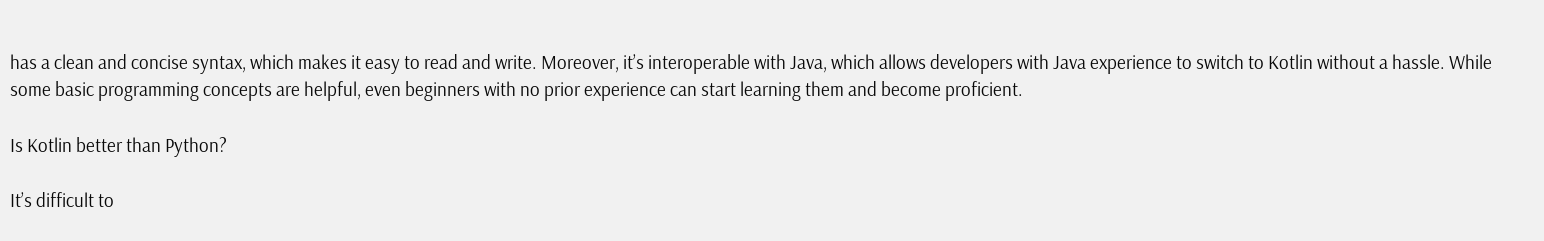has a clean and concise syntax, which makes it easy to read and write. Moreover, it’s interoperable with Java, which allows developers with Java experience to switch to Kotlin without a hassle. While some basic programming concepts are helpful, even beginners with no prior experience can start learning them and become proficient.

Is Kotlin better than Python?

It’s difficult to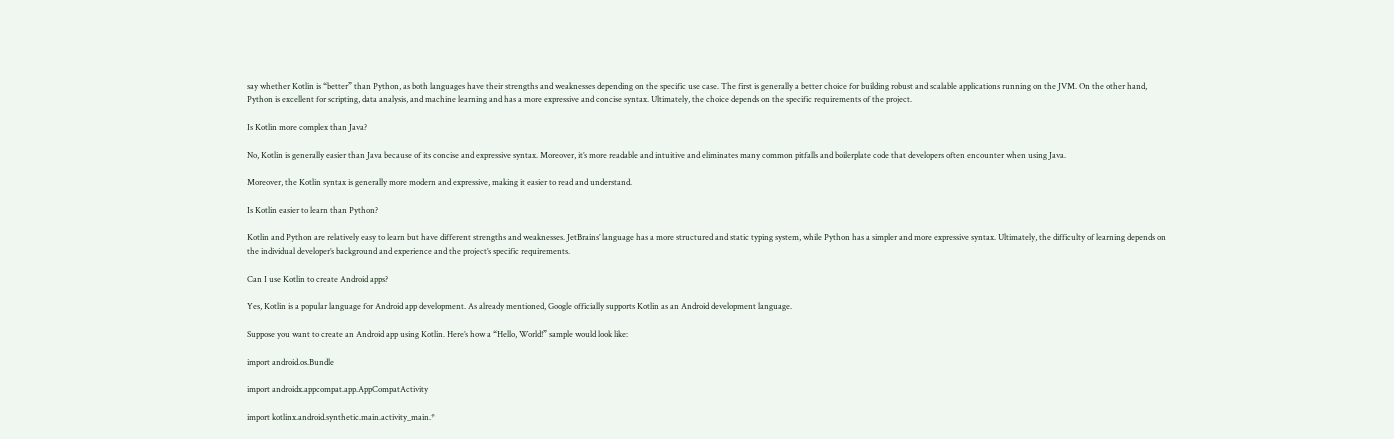say whether Kotlin is “better” than Python, as both languages have their strengths and weaknesses depending on the specific use case. The first is generally a better choice for building robust and scalable applications running on the JVM. On the other hand, Python is excellent for scripting, data analysis, and machine learning and has a more expressive and concise syntax. Ultimately, the choice depends on the specific requirements of the project.

Is Kotlin more complex than Java?

No, Kotlin is generally easier than Java because of its concise and expressive syntax. Moreover, it’s more readable and intuitive and eliminates many common pitfalls and boilerplate code that developers often encounter when using Java.

Moreover, the Kotlin syntax is generally more modern and expressive, making it easier to read and understand.

Is Kotlin easier to learn than Python?

Kotlin and Python are relatively easy to learn but have different strengths and weaknesses. JetBrains’ language has a more structured and static typing system, while Python has a simpler and more expressive syntax. Ultimately, the difficulty of learning depends on the individual developer’s background and experience and the project’s specific requirements.

Can I use Kotlin to create Android apps?

Yes, Kotlin is a popular language for Android app development. As already mentioned, Google officially supports Kotlin as an Android development language.

Suppose you want to create an Android app using Kotlin. Here’s how a “Hello, World!” sample would look like:

import android.os.Bundle

import androidx.appcompat.app.AppCompatActivity

import kotlinx.android.synthetic.main.activity_main.*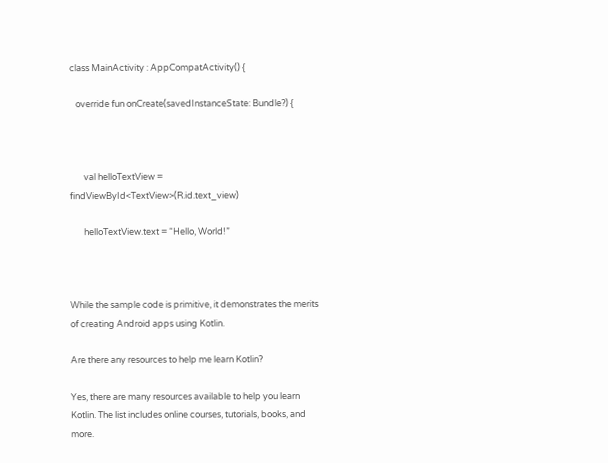class MainActivity : AppCompatActivity() {

   override fun onCreate(savedInstanceState: Bundle?) {



       val helloTextView = findViewById<TextView>(R.id.text_view)

       helloTextView.text = “Hello, World!”



While the sample code is primitive, it demonstrates the merits of creating Android apps using Kotlin.

Are there any resources to help me learn Kotlin?

Yes, there are many resources available to help you learn Kotlin. The list includes online courses, tutorials, books, and more.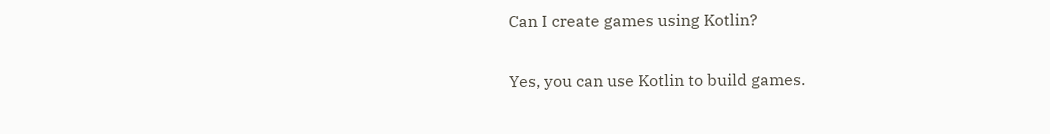Can I create games using Kotlin?

Yes, you can use Kotlin to build games.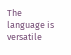The language is versatile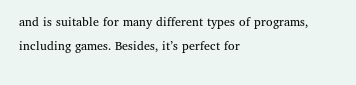and is suitable for many different types of programs, including games. Besides, it’s perfect for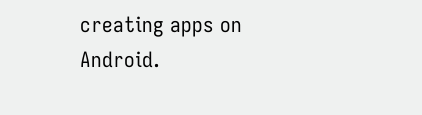creating apps on Android.